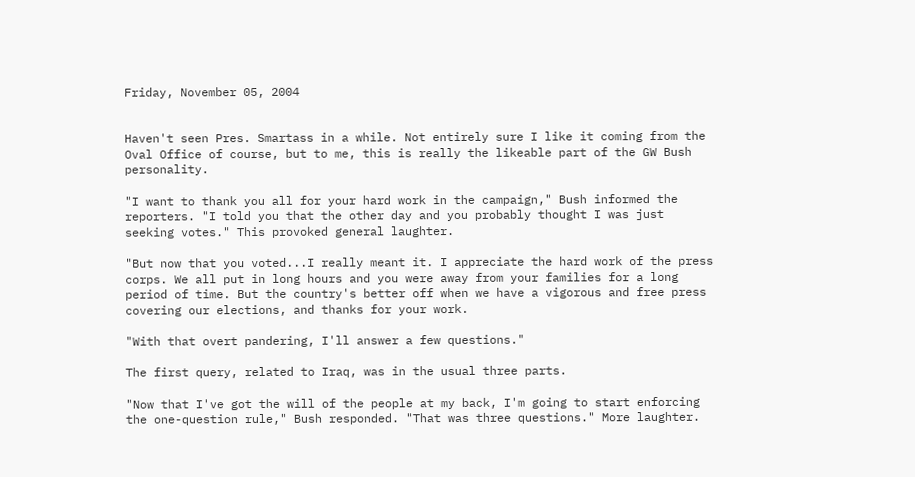Friday, November 05, 2004


Haven't seen Pres. Smartass in a while. Not entirely sure I like it coming from the Oval Office of course, but to me, this is really the likeable part of the GW Bush personality.

"I want to thank you all for your hard work in the campaign," Bush informed the reporters. "I told you that the other day and you probably thought I was just seeking votes." This provoked general laughter.

"But now that you voted...I really meant it. I appreciate the hard work of the press corps. We all put in long hours and you were away from your families for a long period of time. But the country's better off when we have a vigorous and free press covering our elections, and thanks for your work.

"With that overt pandering, I'll answer a few questions."

The first query, related to Iraq, was in the usual three parts.

"Now that I've got the will of the people at my back, I'm going to start enforcing the one-question rule," Bush responded. "That was three questions." More laughter.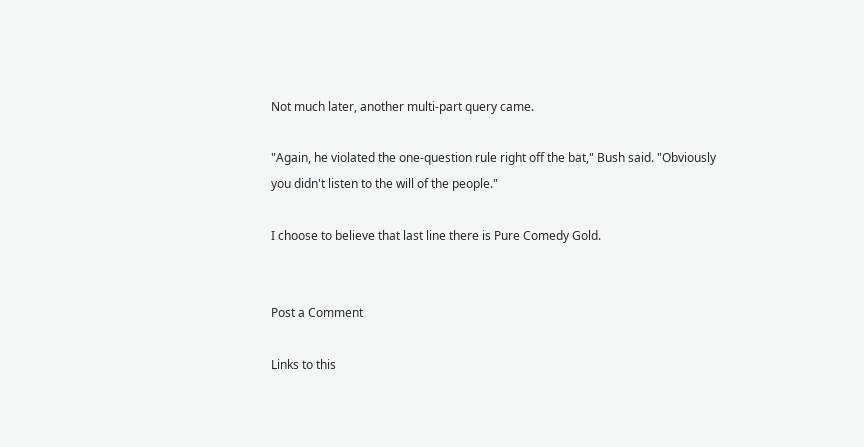Not much later, another multi-part query came.

"Again, he violated the one-question rule right off the bat," Bush said. "Obviously you didn't listen to the will of the people."

I choose to believe that last line there is Pure Comedy Gold.


Post a Comment

Links to this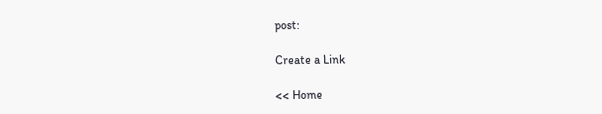post:

Create a Link

<< Home